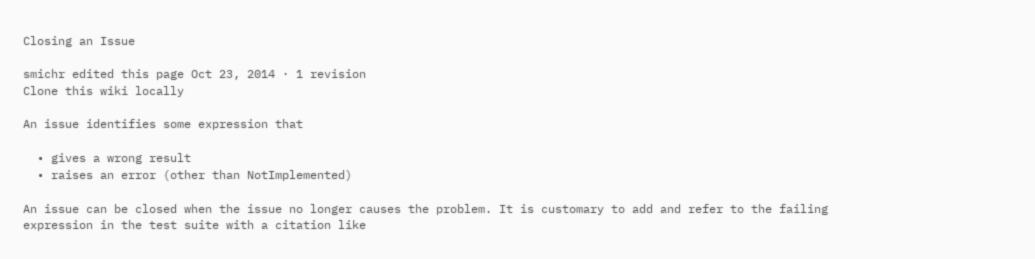Closing an Issue

smichr edited this page Oct 23, 2014 · 1 revision
Clone this wiki locally

An issue identifies some expression that

  • gives a wrong result
  • raises an error (other than NotImplemented)

An issue can be closed when the issue no longer causes the problem. It is customary to add and refer to the failing expression in the test suite with a citation like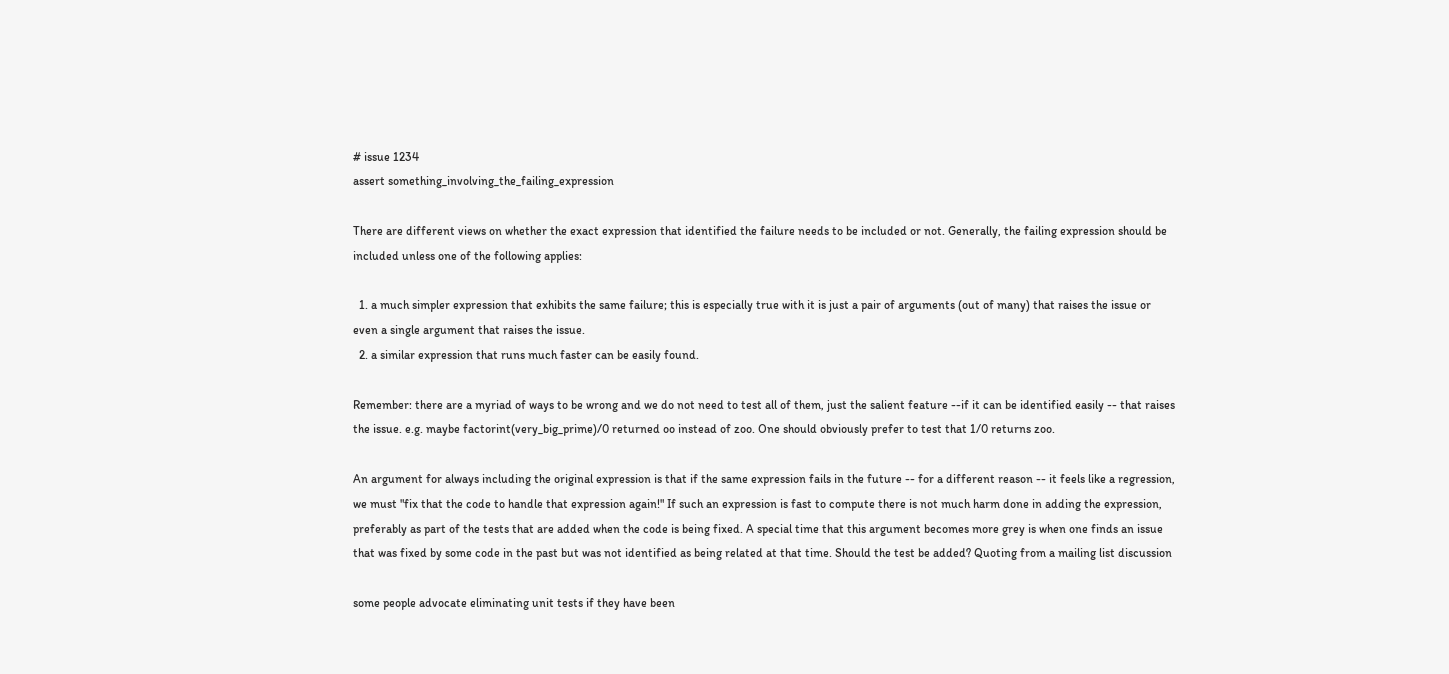# issue 1234
assert something_involving_the_failing_expression

There are different views on whether the exact expression that identified the failure needs to be included or not. Generally, the failing expression should be included unless one of the following applies:

  1. a much simpler expression that exhibits the same failure; this is especially true with it is just a pair of arguments (out of many) that raises the issue or even a single argument that raises the issue.
  2. a similar expression that runs much faster can be easily found.

Remember: there are a myriad of ways to be wrong and we do not need to test all of them, just the salient feature --if it can be identified easily -- that raises the issue. e.g. maybe factorint(very_big_prime)/0 returned oo instead of zoo. One should obviously prefer to test that 1/0 returns zoo.

An argument for always including the original expression is that if the same expression fails in the future -- for a different reason -- it feels like a regression, we must "fix that the code to handle that expression again!" If such an expression is fast to compute there is not much harm done in adding the expression, preferably as part of the tests that are added when the code is being fixed. A special time that this argument becomes more grey is when one finds an issue that was fixed by some code in the past but was not identified as being related at that time. Should the test be added? Quoting from a mailing list discussion

some people advocate eliminating unit tests if they have been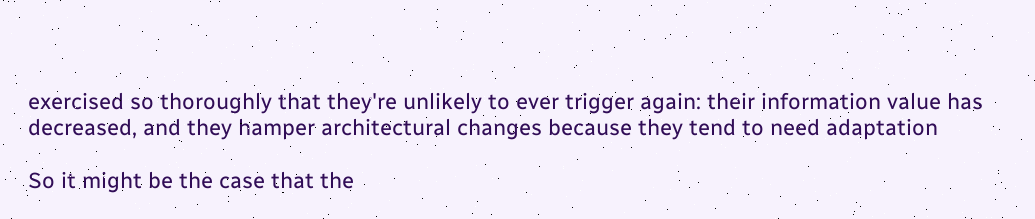exercised so thoroughly that they're unlikely to ever trigger again: their information value has decreased, and they hamper architectural changes because they tend to need adaptation

So it might be the case that the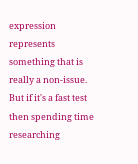expression represents something that is really a non-issue. But if it's a fast test then spending time researching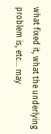what fixed it, what the underlying problem is, etc... may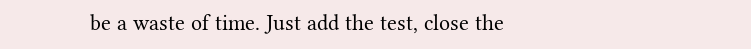be a waste of time. Just add the test, close the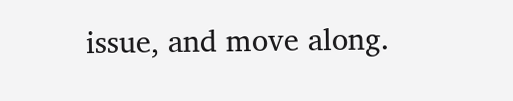issue, and move along.